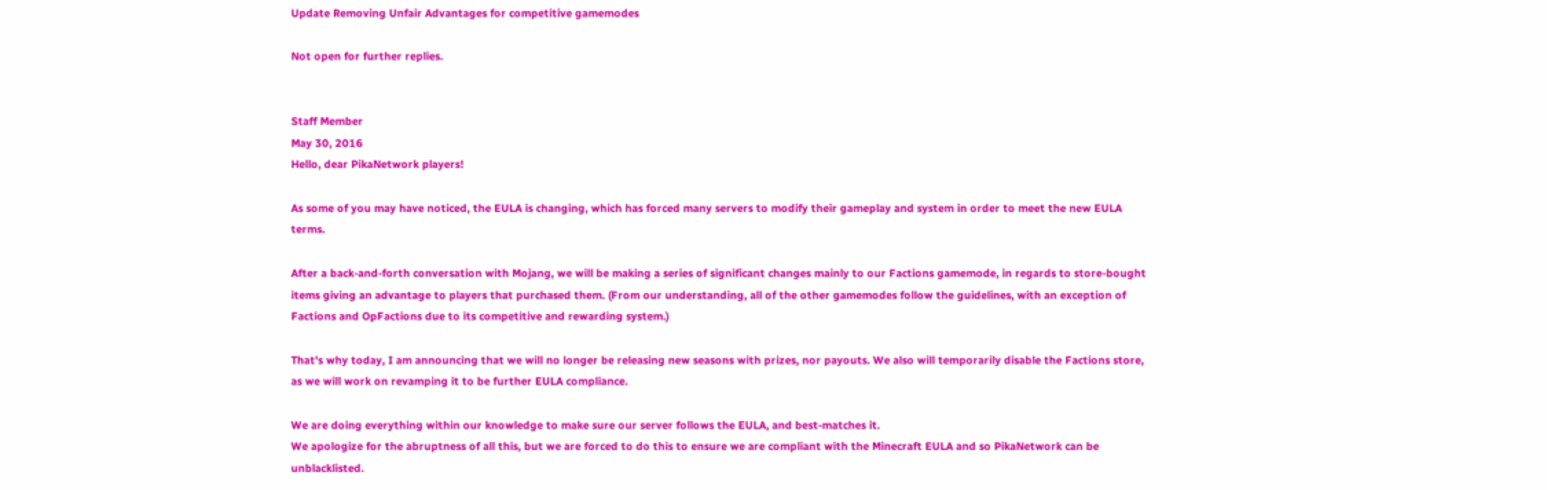Update Removing Unfair Advantages for competitive gamemodes

Not open for further replies.


Staff Member
May 30, 2016
Hello, dear PikaNetwork players!

As some of you may have noticed, the EULA is changing, which has forced many servers to modify their gameplay and system in order to meet the new EULA terms.

After a back-and-forth conversation with Mojang, we will be making a series of significant changes mainly to our Factions gamemode, in regards to store-bought items giving an advantage to players that purchased them. (From our understanding, all of the other gamemodes follow the guidelines, with an exception of Factions and OpFactions due to its competitive and rewarding system.)

That's why today, I am announcing that we will no longer be releasing new seasons with prizes, nor payouts. We also will temporarily disable the Factions store, as we will work on revamping it to be further EULA compliance.

We are doing everything within our knowledge to make sure our server follows the EULA, and best-matches it.
We apologize for the abruptness of all this, but we are forced to do this to ensure we are compliant with the Minecraft EULA and so PikaNetwork can be unblacklisted.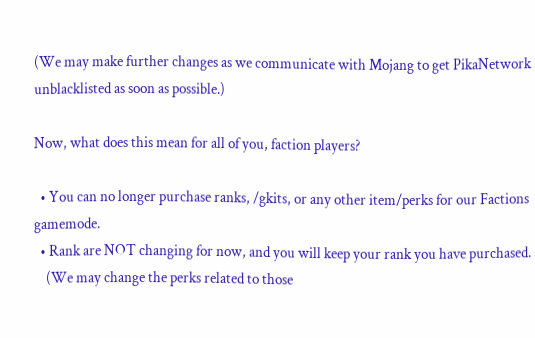(We may make further changes as we communicate with Mojang to get PikaNetwork unblacklisted as soon as possible.)

Now, what does this mean for all of you, faction players?

  • You can no longer purchase ranks, /gkits, or any other item/perks for our Factions gamemode.
  • Rank are NOT changing for now, and you will keep your rank you have purchased.
    (We may change the perks related to those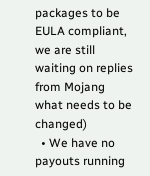packages to be EULA compliant, we are still waiting on replies from Mojang what needs to be changed)
  • We have no payouts running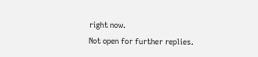right now.
Not open for further replies.